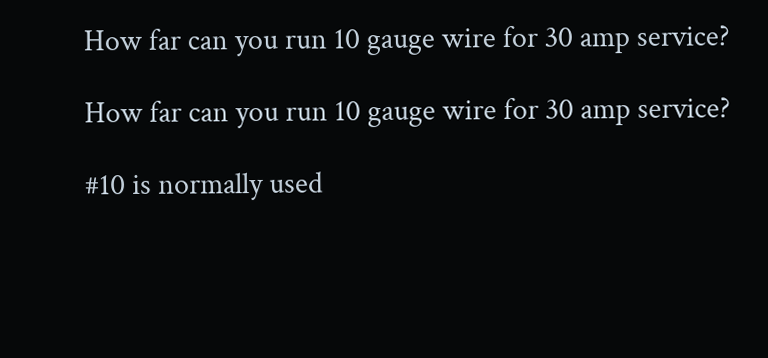How far can you run 10 gauge wire for 30 amp service?

How far can you run 10 gauge wire for 30 amp service?

#10 is normally used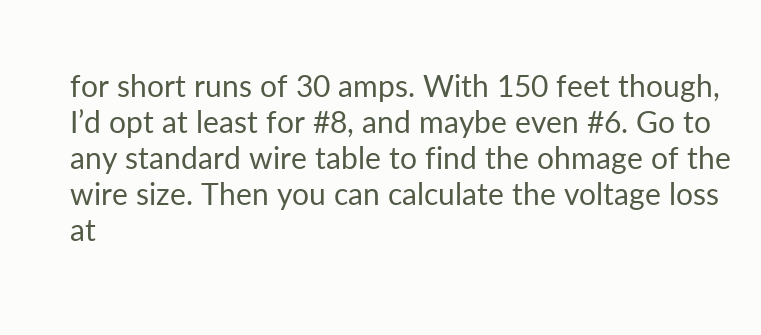for short runs of 30 amps. With 150 feet though, I’d opt at least for #8, and maybe even #6. Go to any standard wire table to find the ohmage of the wire size. Then you can calculate the voltage loss at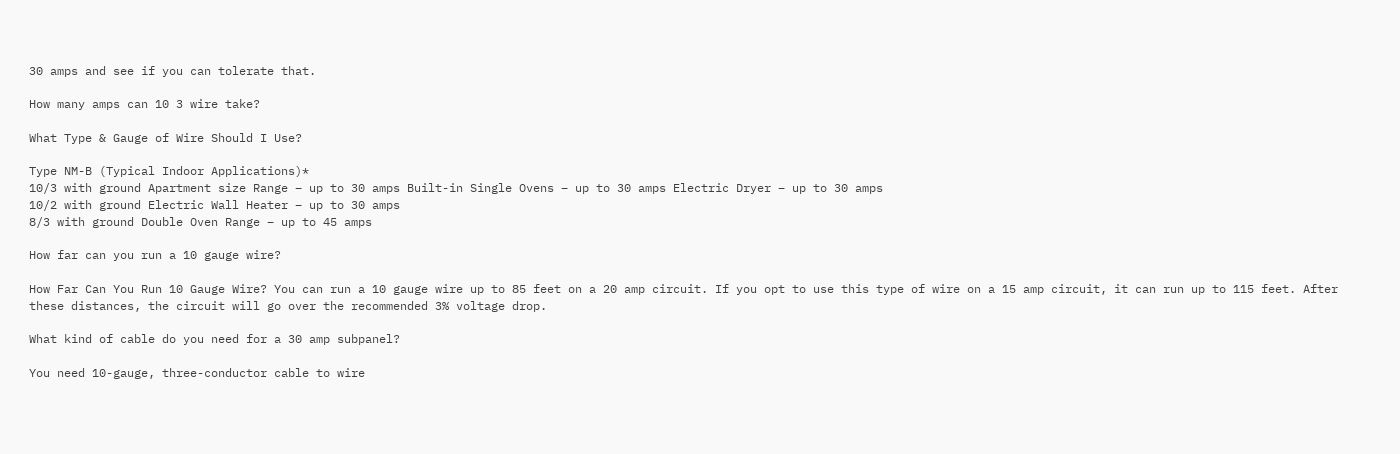30 amps and see if you can tolerate that.

How many amps can 10 3 wire take?

What Type & Gauge of Wire Should I Use?

Type NM-B (Typical Indoor Applications)*
10/3 with ground Apartment size Range – up to 30 amps Built-in Single Ovens – up to 30 amps Electric Dryer – up to 30 amps
10/2 with ground Electric Wall Heater – up to 30 amps
8/3 with ground Double Oven Range – up to 45 amps

How far can you run a 10 gauge wire?

How Far Can You Run 10 Gauge Wire? You can run a 10 gauge wire up to 85 feet on a 20 amp circuit. If you opt to use this type of wire on a 15 amp circuit, it can run up to 115 feet. After these distances, the circuit will go over the recommended 3% voltage drop.

What kind of cable do you need for a 30 amp subpanel?

You need 10-gauge, three-conductor cable to wire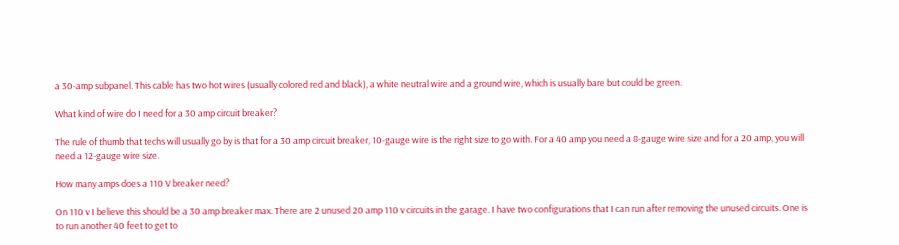a 30-amp subpanel. This cable has two hot wires (usually colored red and black), a white neutral wire and a ground wire, which is usually bare but could be green.

What kind of wire do I need for a 30 amp circuit breaker?

The rule of thumb that techs will usually go by is that for a 30 amp circuit breaker, 10-gauge wire is the right size to go with. For a 40 amp you need a 8-gauge wire size and for a 20 amp, you will need a 12-gauge wire size.

How many amps does a 110 V breaker need?

On 110 v I believe this should be a 30 amp breaker max. There are 2 unused 20 amp 110 v circuits in the garage. I have two configurations that I can run after removing the unused circuits. One is to run another 40 feet to get to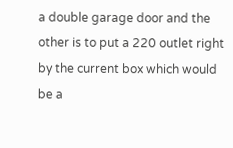a double garage door and the other is to put a 220 outlet right by the current box which would be a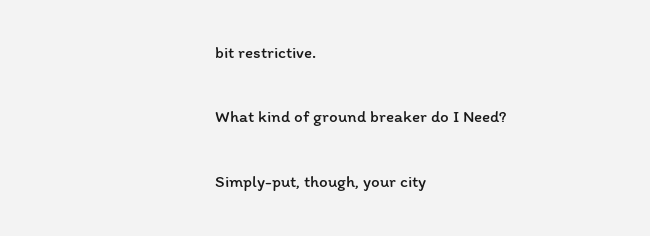bit restrictive.

What kind of ground breaker do I Need?

Simply-put, though, your city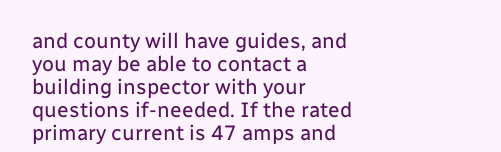and county will have guides, and you may be able to contact a building inspector with your questions if-needed. If the rated primary current is 47 amps and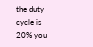the duty cycle is 20% you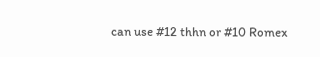can use #12 thhn or #10 Romex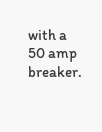with a 50 amp breaker.